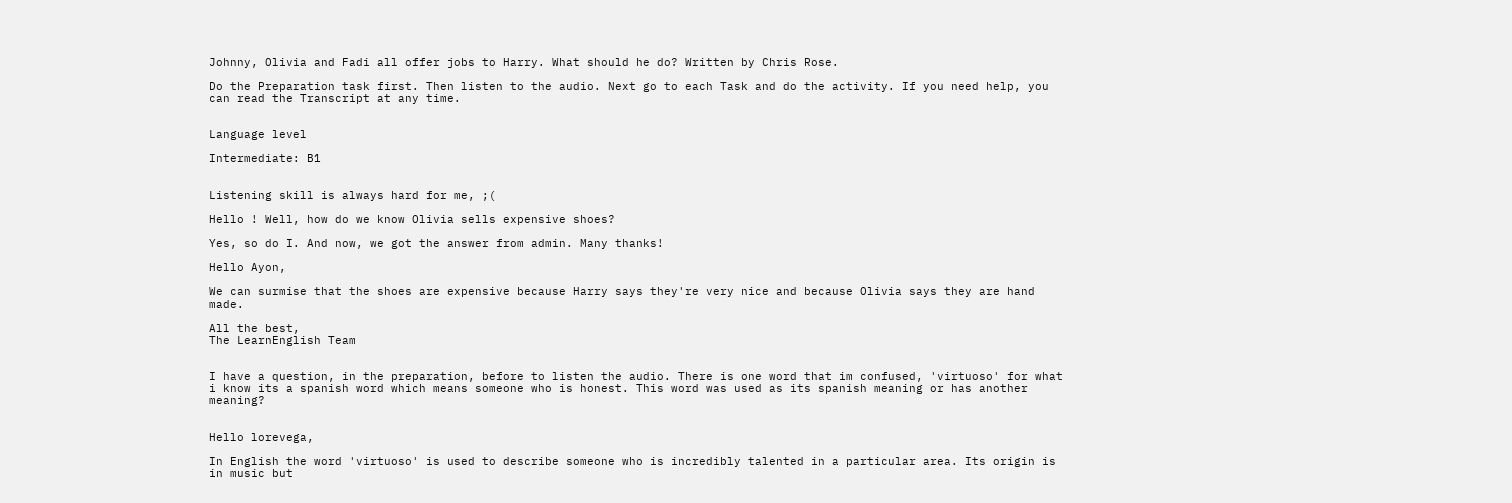Johnny, Olivia and Fadi all offer jobs to Harry. What should he do? Written by Chris Rose.

Do the Preparation task first. Then listen to the audio. Next go to each Task and do the activity. If you need help, you can read the Transcript at any time.


Language level

Intermediate: B1


Listening skill is always hard for me, ;(

Hello ! Well, how do we know Olivia sells expensive shoes?

Yes, so do I. And now, we got the answer from admin. Many thanks!

Hello Ayon,

We can surmise that the shoes are expensive because Harry says they're very nice and because Olivia says they are hand made.

All the best,
The LearnEnglish Team


I have a question, in the preparation, before to listen the audio. There is one word that im confused, 'virtuoso' for what i know its a spanish word which means someone who is honest. This word was used as its spanish meaning or has another meaning?


Hello lorevega,

In English the word 'virtuoso' is used to describe someone who is incredibly talented in a particular area. Its origin is in music but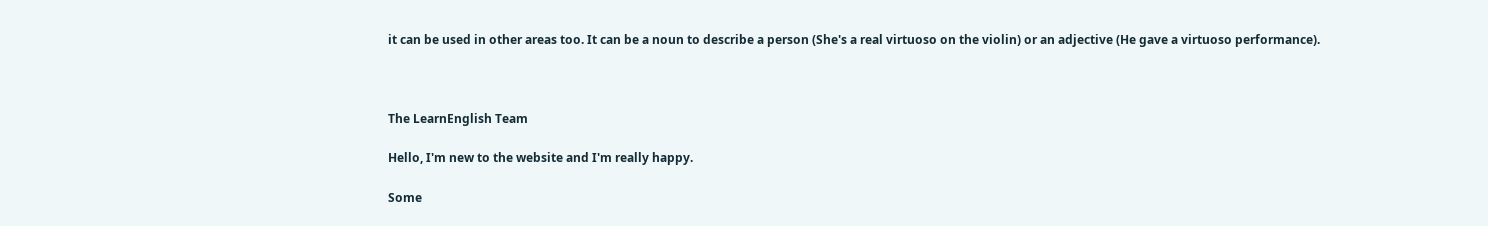it can be used in other areas too. It can be a noun to describe a person (She's a real virtuoso on the violin) or an adjective (He gave a virtuoso performance).



The LearnEnglish Team

Hello, I'm new to the website and I'm really happy.

Some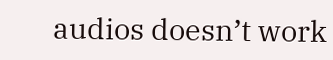audios doesn’t work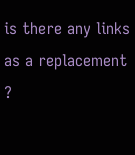is there any links as a replacement ?